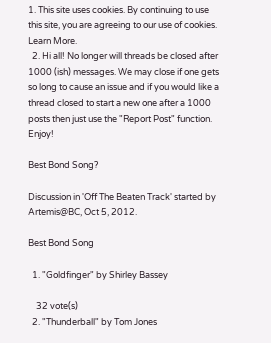1. This site uses cookies. By continuing to use this site, you are agreeing to our use of cookies. Learn More.
  2. Hi all! No longer will threads be closed after 1000 (ish) messages. We may close if one gets so long to cause an issue and if you would like a thread closed to start a new one after a 1000 posts then just use the "Report Post" function. Enjoy!

Best Bond Song?

Discussion in 'Off The Beaten Track' started by Artemis@BC, Oct 5, 2012.

Best Bond Song

  1. "Goldfinger" by Shirley Bassey

    32 vote(s)
  2. "Thunderball" by Tom Jones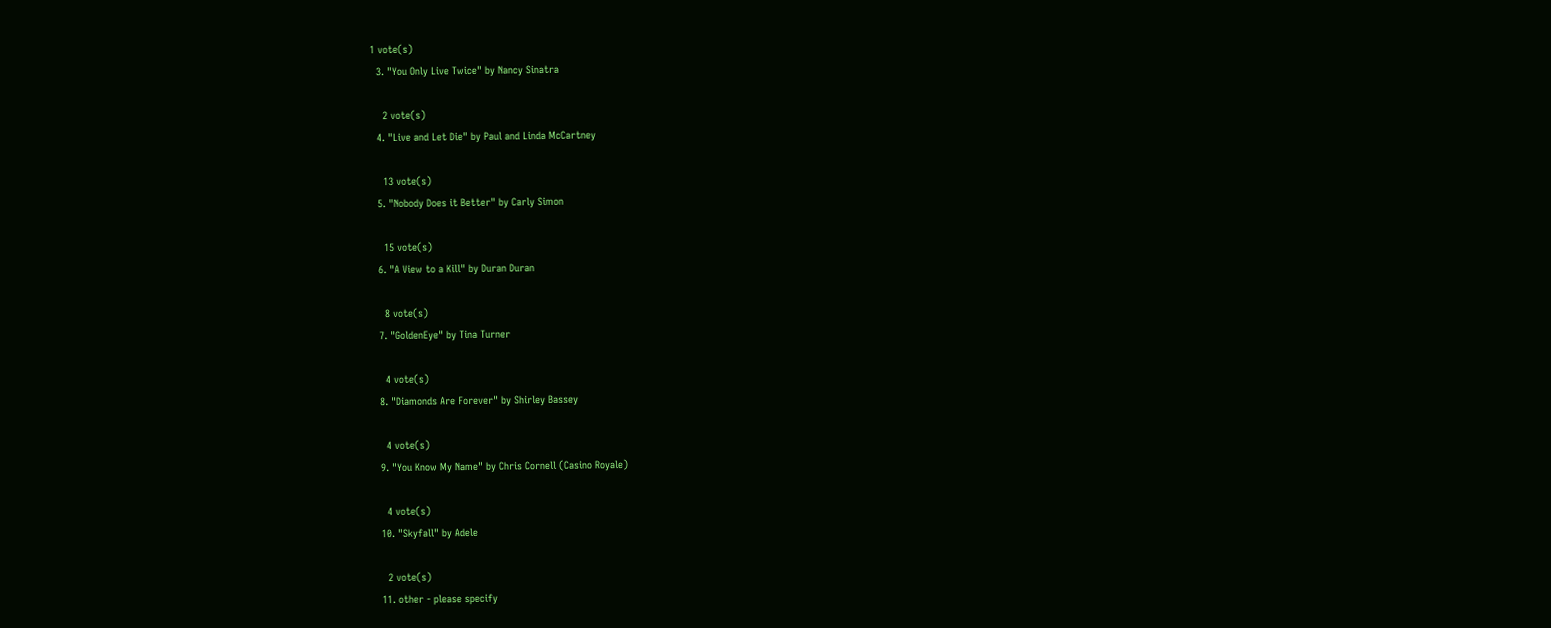1 vote(s)
  3. "You Only Live Twice" by Nancy Sinatra

    2 vote(s)
  4. "Live and Let Die" by Paul and Linda McCartney

    13 vote(s)
  5. "Nobody Does it Better" by Carly Simon

    15 vote(s)
  6. "A View to a Kill" by Duran Duran

    8 vote(s)
  7. "GoldenEye" by Tina Turner

    4 vote(s)
  8. "Diamonds Are Forever" by Shirley Bassey

    4 vote(s)
  9. "You Know My Name" by Chris Cornell (Casino Royale)

    4 vote(s)
  10. "Skyfall" by Adele

    2 vote(s)
  11. other - please specify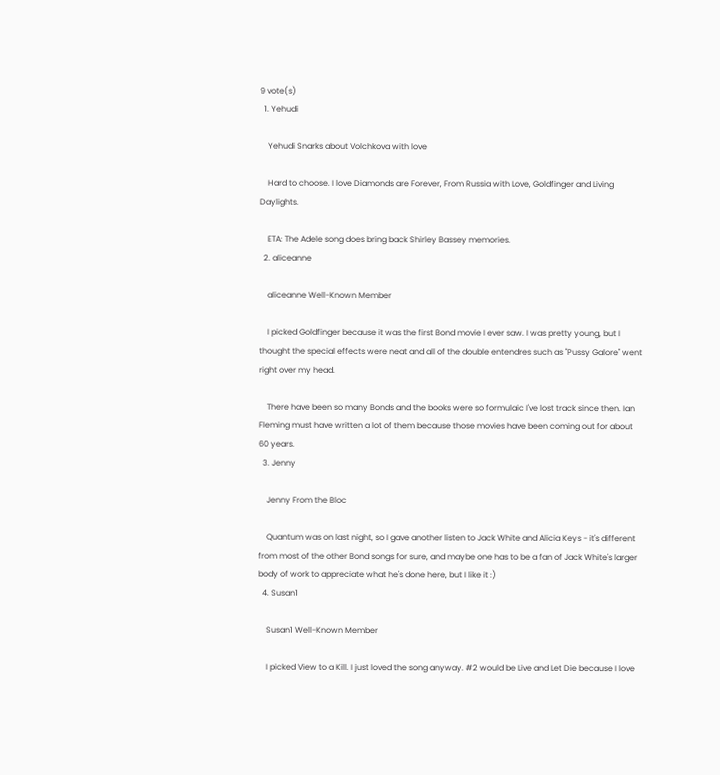9 vote(s)
  1. Yehudi

    Yehudi Snarks about Volchkova with love

    Hard to choose. I love Diamonds are Forever, From Russia with Love, Goldfinger and Living Daylights.

    ETA: The Adele song does bring back Shirley Bassey memories.
  2. aliceanne

    aliceanne Well-Known Member

    I picked Goldfinger because it was the first Bond movie I ever saw. I was pretty young, but I thought the special effects were neat and all of the double entendres such as "Pussy Galore" went right over my head.

    There have been so many Bonds and the books were so formulaic I've lost track since then. Ian Fleming must have written a lot of them because those movies have been coming out for about 60 years.
  3. Jenny

    Jenny From the Bloc

    Quantum was on last night, so I gave another listen to Jack White and Alicia Keys - it's different from most of the other Bond songs for sure, and maybe one has to be a fan of Jack White's larger body of work to appreciate what he's done here, but I like it :)
  4. Susan1

    Susan1 Well-Known Member

    I picked View to a Kill. I just loved the song anyway. #2 would be Live and Let Die because I love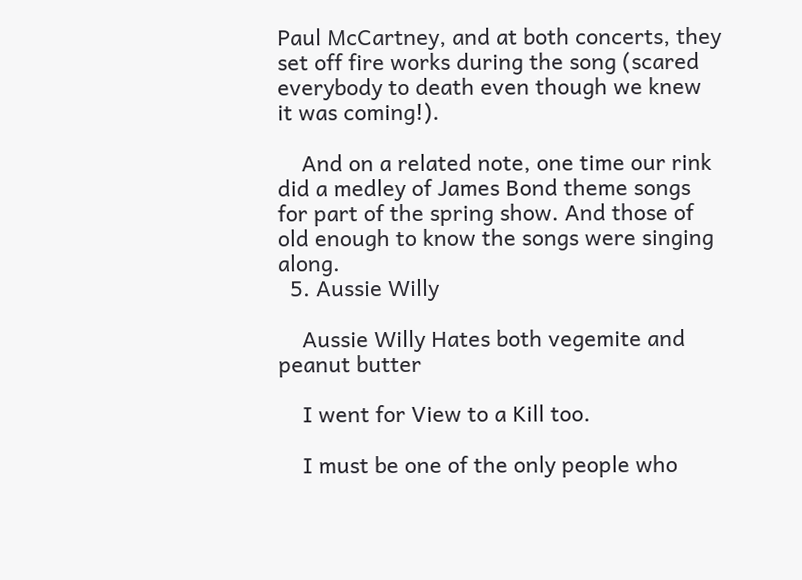Paul McCartney, and at both concerts, they set off fire works during the song (scared everybody to death even though we knew it was coming!).

    And on a related note, one time our rink did a medley of James Bond theme songs for part of the spring show. And those of old enough to know the songs were singing along.
  5. Aussie Willy

    Aussie Willy Hates both vegemite and peanut butter

    I went for View to a Kill too.

    I must be one of the only people who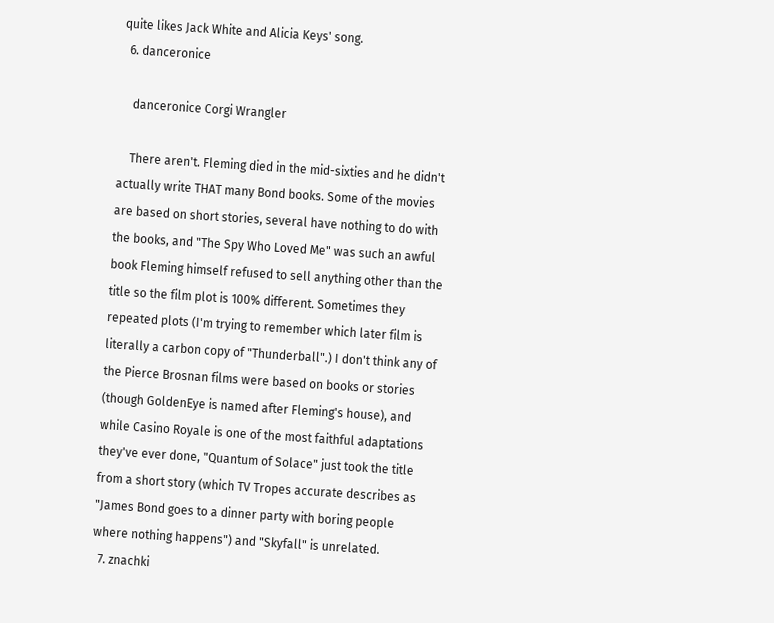quite likes Jack White and Alicia Keys' song.
  6. danceronice

    danceronice Corgi Wrangler

    There aren't. Fleming died in the mid-sixties and he didn't actually write THAT many Bond books. Some of the movies are based on short stories, several have nothing to do with the books, and "The Spy Who Loved Me" was such an awful book Fleming himself refused to sell anything other than the title so the film plot is 100% different. Sometimes they repeated plots (I'm trying to remember which later film is literally a carbon copy of "Thunderball".) I don't think any of the Pierce Brosnan films were based on books or stories (though GoldenEye is named after Fleming's house), and while Casino Royale is one of the most faithful adaptations they've ever done, "Quantum of Solace" just took the title from a short story (which TV Tropes accurate describes as "James Bond goes to a dinner party with boring people where nothing happens") and "Skyfall" is unrelated.
  7. znachki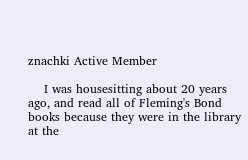znachki Active Member

    I was housesitting about 20 years ago, and read all of Fleming's Bond books because they were in the library at the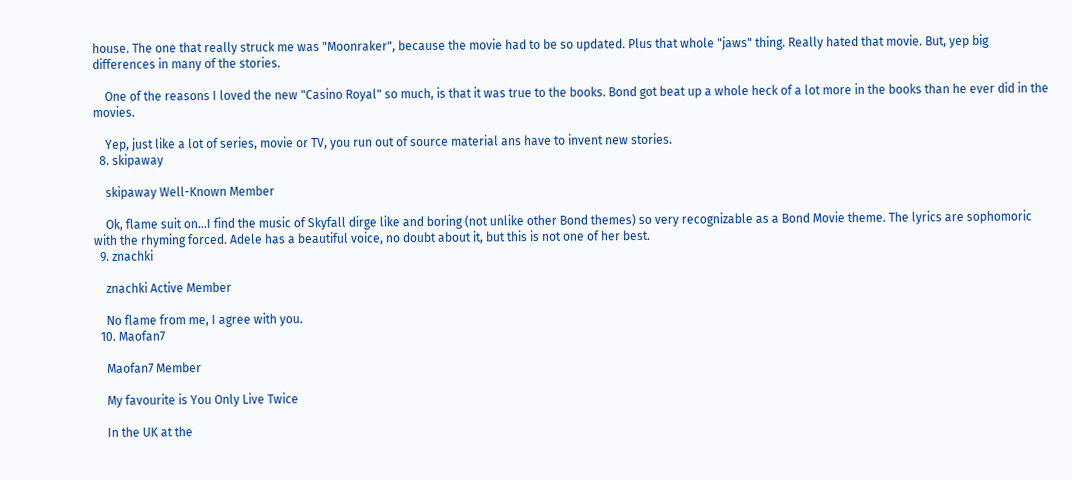house. The one that really struck me was "Moonraker", because the movie had to be so updated. Plus that whole "jaws" thing. Really hated that movie. But, yep big differences in many of the stories.

    One of the reasons I loved the new "Casino Royal" so much, is that it was true to the books. Bond got beat up a whole heck of a lot more in the books than he ever did in the movies.

    Yep, just like a lot of series, movie or TV, you run out of source material ans have to invent new stories.
  8. skipaway

    skipaway Well-Known Member

    Ok, flame suit on...I find the music of Skyfall dirge like and boring (not unlike other Bond themes) so very recognizable as a Bond Movie theme. The lyrics are sophomoric with the rhyming forced. Adele has a beautiful voice, no doubt about it, but this is not one of her best.
  9. znachki

    znachki Active Member

    No flame from me, I agree with you.
  10. Maofan7

    Maofan7 Member

    My favourite is You Only Live Twice

    In the UK at the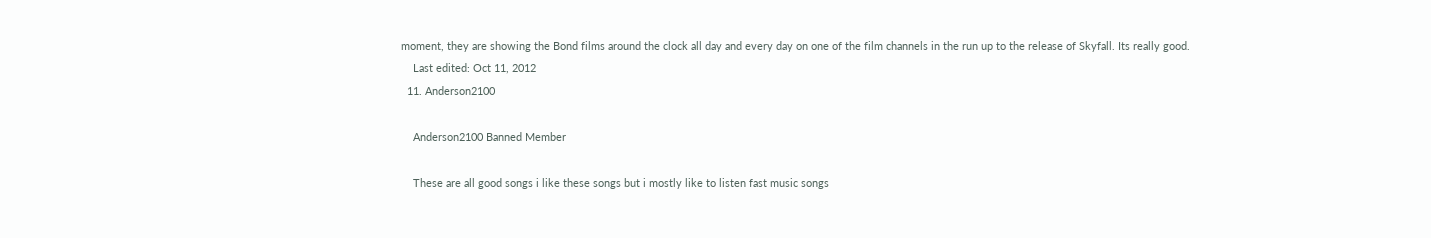moment, they are showing the Bond films around the clock all day and every day on one of the film channels in the run up to the release of Skyfall. Its really good.
    Last edited: Oct 11, 2012
  11. Anderson2100

    Anderson2100 Banned Member

    These are all good songs i like these songs but i mostly like to listen fast music songs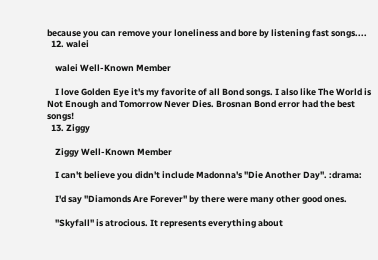because you can remove your loneliness and bore by listening fast songs....
  12. walei

    walei Well-Known Member

    I love Golden Eye it's my favorite of all Bond songs. I also like The World is Not Enough and Tomorrow Never Dies. Brosnan Bond error had the best songs!
  13. Ziggy

    Ziggy Well-Known Member

    I can't believe you didn't include Madonna's "Die Another Day". :drama:

    I'd say "Diamonds Are Forever" by there were many other good ones.

    "Skyfall" is atrocious. It represents everything about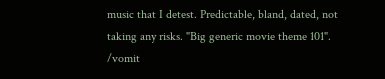music that I detest. Predictable, bland, dated, not taking any risks. "Big generic movie theme 101". /vomit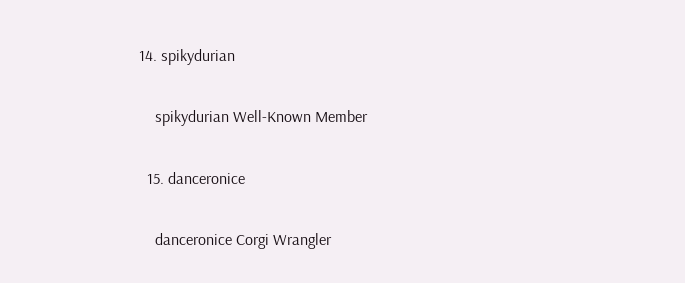14. spikydurian

    spikydurian Well-Known Member

  15. danceronice

    danceronice Corgi Wrangler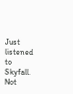Just listened to Skyfall. Not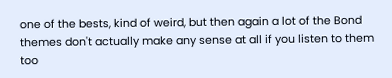one of the bests, kind of weird, but then again a lot of the Bond themes don't actually make any sense at all if you listen to them too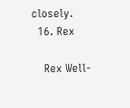closely.
  16. Rex

    Rex Well-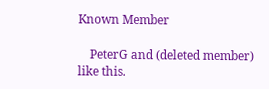Known Member

    PeterG and (deleted member) like this.